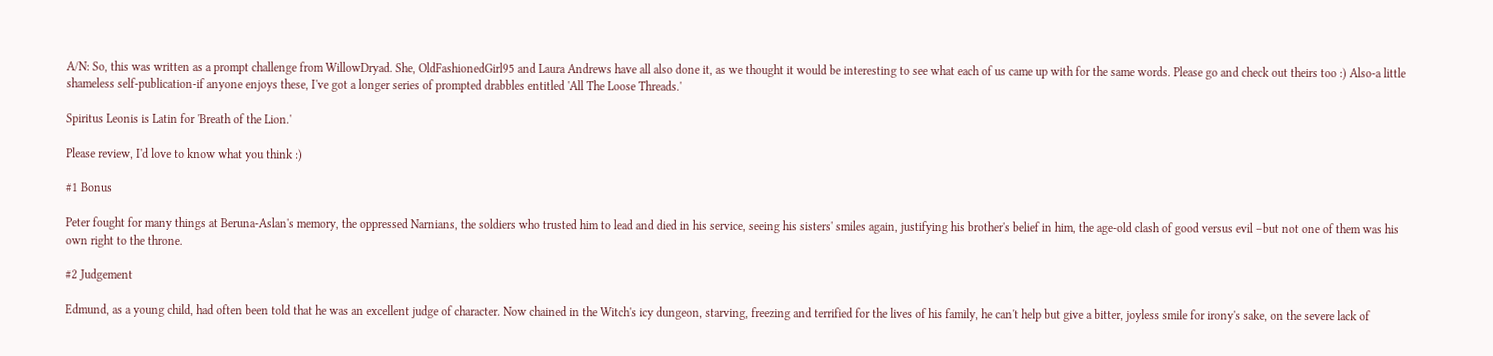A/N: So, this was written as a prompt challenge from WillowDryad. She, OldFashionedGirl95 and Laura Andrews have all also done it, as we thought it would be interesting to see what each of us came up with for the same words. Please go and check out theirs too :) Also-a little shameless self-publication-if anyone enjoys these, I've got a longer series of prompted drabbles entitled 'All The Loose Threads.'

Spiritus Leonis is Latin for 'Breath of the Lion.'

Please review, I'd love to know what you think :)

#1 Bonus

Peter fought for many things at Beruna-Aslan's memory, the oppressed Narnians, the soldiers who trusted him to lead and died in his service, seeing his sisters' smiles again, justifying his brother's belief in him, the age-old clash of good versus evil –but not one of them was his own right to the throne.

#2 Judgement

Edmund, as a young child, had often been told that he was an excellent judge of character. Now chained in the Witch's icy dungeon, starving, freezing and terrified for the lives of his family, he can't help but give a bitter, joyless smile for irony's sake, on the severe lack of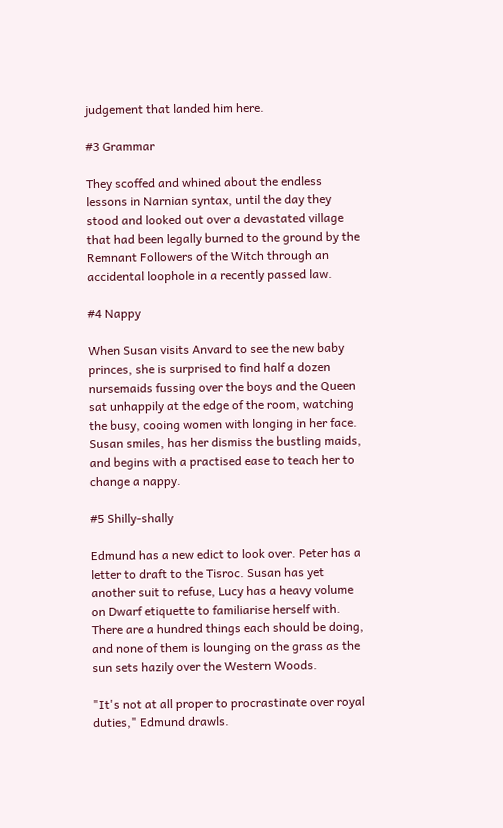judgement that landed him here.

#3 Grammar

They scoffed and whined about the endless lessons in Narnian syntax, until the day they stood and looked out over a devastated village that had been legally burned to the ground by the Remnant Followers of the Witch through an accidental loophole in a recently passed law.

#4 Nappy

When Susan visits Anvard to see the new baby princes, she is surprised to find half a dozen nursemaids fussing over the boys and the Queen sat unhappily at the edge of the room, watching the busy, cooing women with longing in her face. Susan smiles, has her dismiss the bustling maids, and begins with a practised ease to teach her to change a nappy.

#5 Shilly-shally

Edmund has a new edict to look over. Peter has a letter to draft to the Tisroc. Susan has yet another suit to refuse, Lucy has a heavy volume on Dwarf etiquette to familiarise herself with. There are a hundred things each should be doing, and none of them is lounging on the grass as the sun sets hazily over the Western Woods.

"It's not at all proper to procrastinate over royal duties," Edmund drawls.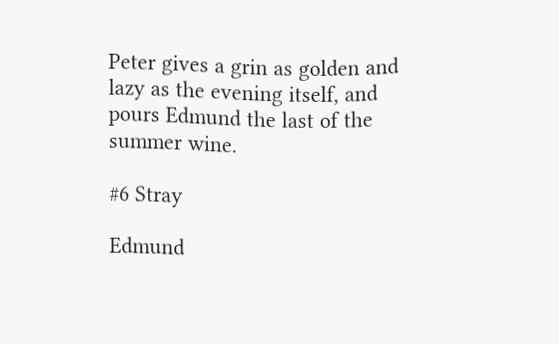Peter gives a grin as golden and lazy as the evening itself, and pours Edmund the last of the summer wine.

#6 Stray

Edmund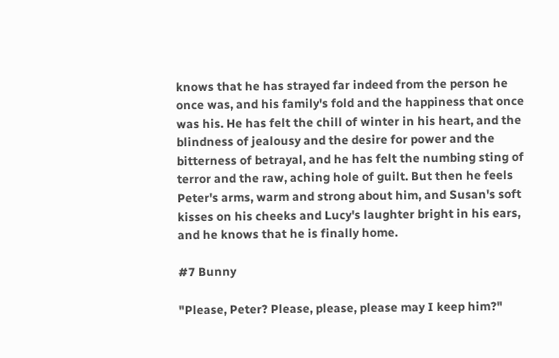knows that he has strayed far indeed from the person he once was, and his family's fold and the happiness that once was his. He has felt the chill of winter in his heart, and the blindness of jealousy and the desire for power and the bitterness of betrayal, and he has felt the numbing sting of terror and the raw, aching hole of guilt. But then he feels Peter's arms, warm and strong about him, and Susan's soft kisses on his cheeks and Lucy's laughter bright in his ears, and he knows that he is finally home.

#7 Bunny

"Please, Peter? Please, please, please may I keep him?"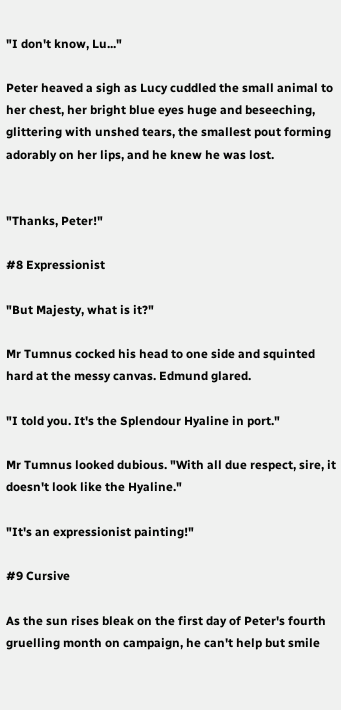"I don't know, Lu..."

Peter heaved a sigh as Lucy cuddled the small animal to her chest, her bright blue eyes huge and beseeching, glittering with unshed tears, the smallest pout forming adorably on her lips, and he knew he was lost.


"Thanks, Peter!"

#8 Expressionist

"But Majesty, what is it?"

Mr Tumnus cocked his head to one side and squinted hard at the messy canvas. Edmund glared.

"I told you. It's the Splendour Hyaline in port."

Mr Tumnus looked dubious. "With all due respect, sire, it doesn't look like the Hyaline."

"It's an expressionist painting!"

#9 Cursive

As the sun rises bleak on the first day of Peter's fourth gruelling month on campaign, he can't help but smile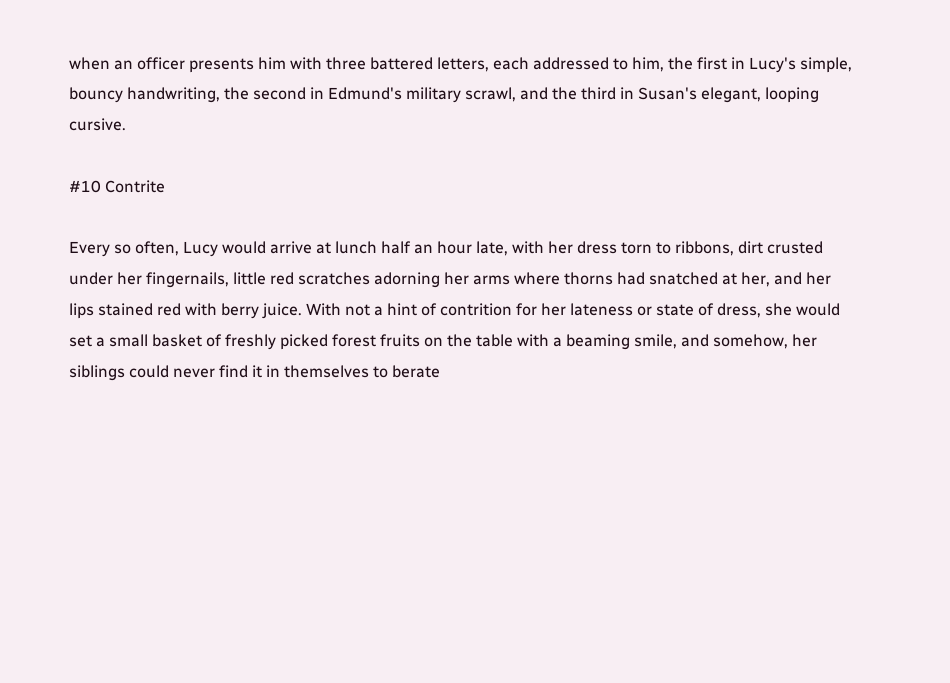when an officer presents him with three battered letters, each addressed to him, the first in Lucy's simple, bouncy handwriting, the second in Edmund's military scrawl, and the third in Susan's elegant, looping cursive.

#10 Contrite

Every so often, Lucy would arrive at lunch half an hour late, with her dress torn to ribbons, dirt crusted under her fingernails, little red scratches adorning her arms where thorns had snatched at her, and her lips stained red with berry juice. With not a hint of contrition for her lateness or state of dress, she would set a small basket of freshly picked forest fruits on the table with a beaming smile, and somehow, her siblings could never find it in themselves to berate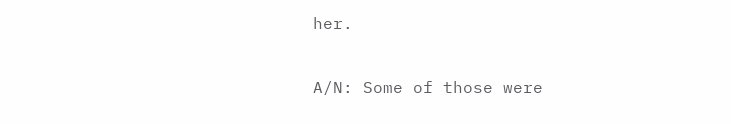her.

A/N: Some of those were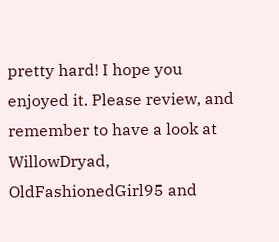pretty hard! I hope you enjoyed it. Please review, and remember to have a look at WillowDryad, OldFashionedGirl95 and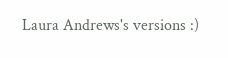Laura Andrews's versions :)